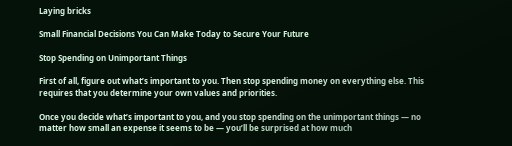Laying bricks

Small Financial Decisions You Can Make Today to Secure Your Future

Stop Spending on Unimportant Things

First of all, figure out what’s important to you. Then stop spending money on everything else. This requires that you determine your own values and priorities.

Once you decide what’s important to you, and you stop spending on the unimportant things — no matter how small an expense it seems to be — you’ll be surprised at how much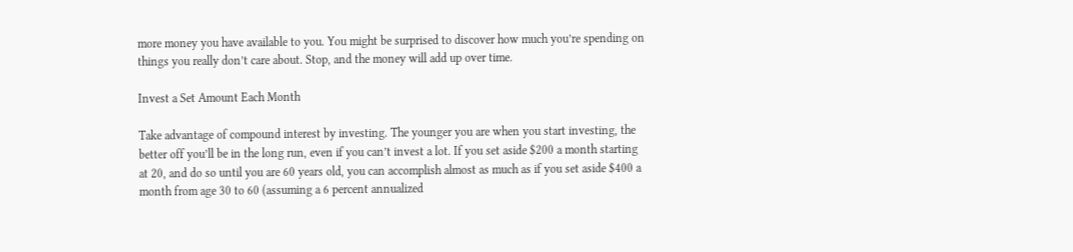more money you have available to you. You might be surprised to discover how much you’re spending on things you really don’t care about. Stop, and the money will add up over time.

Invest a Set Amount Each Month

Take advantage of compound interest by investing. The younger you are when you start investing, the better off you’ll be in the long run, even if you can’t invest a lot. If you set aside $200 a month starting at 20, and do so until you are 60 years old, you can accomplish almost as much as if you set aside $400 a month from age 30 to 60 (assuming a 6 percent annualized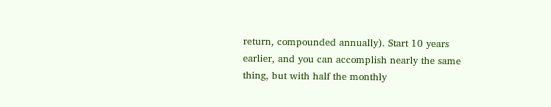return, compounded annually). Start 10 years earlier, and you can accomplish nearly the same thing, but with half the monthly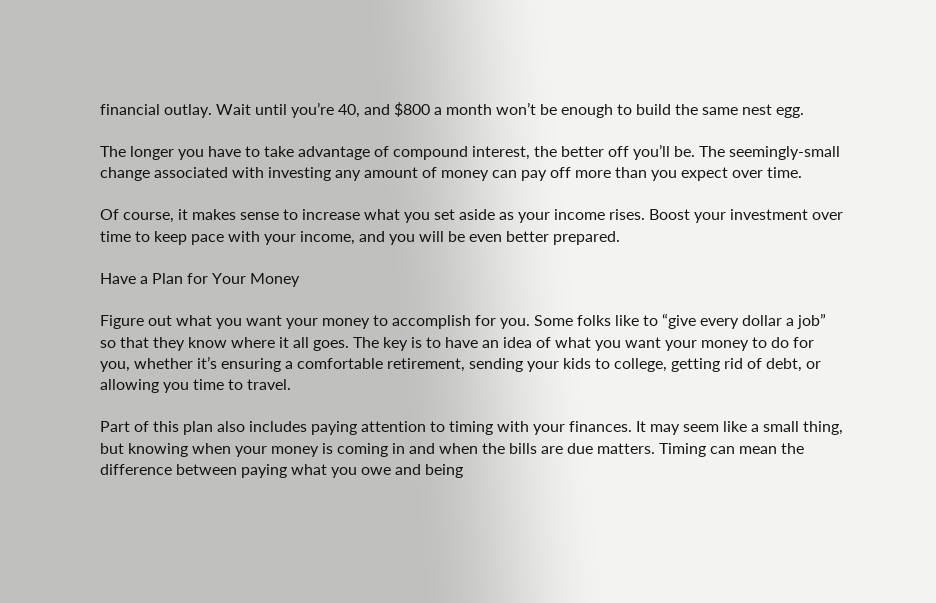financial outlay. Wait until you’re 40, and $800 a month won’t be enough to build the same nest egg.

The longer you have to take advantage of compound interest, the better off you’ll be. The seemingly-small change associated with investing any amount of money can pay off more than you expect over time.

Of course, it makes sense to increase what you set aside as your income rises. Boost your investment over time to keep pace with your income, and you will be even better prepared.

Have a Plan for Your Money

Figure out what you want your money to accomplish for you. Some folks like to “give every dollar a job” so that they know where it all goes. The key is to have an idea of what you want your money to do for you, whether it’s ensuring a comfortable retirement, sending your kids to college, getting rid of debt, or allowing you time to travel.

Part of this plan also includes paying attention to timing with your finances. It may seem like a small thing, but knowing when your money is coming in and when the bills are due matters. Timing can mean the difference between paying what you owe and being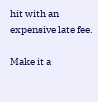hit with an expensive late fee.

Make it a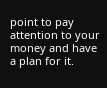point to pay attention to your money and have a plan for it.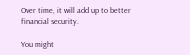Over time, it will add up to better financial security.

You might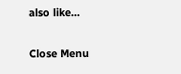also like...

Close Menu